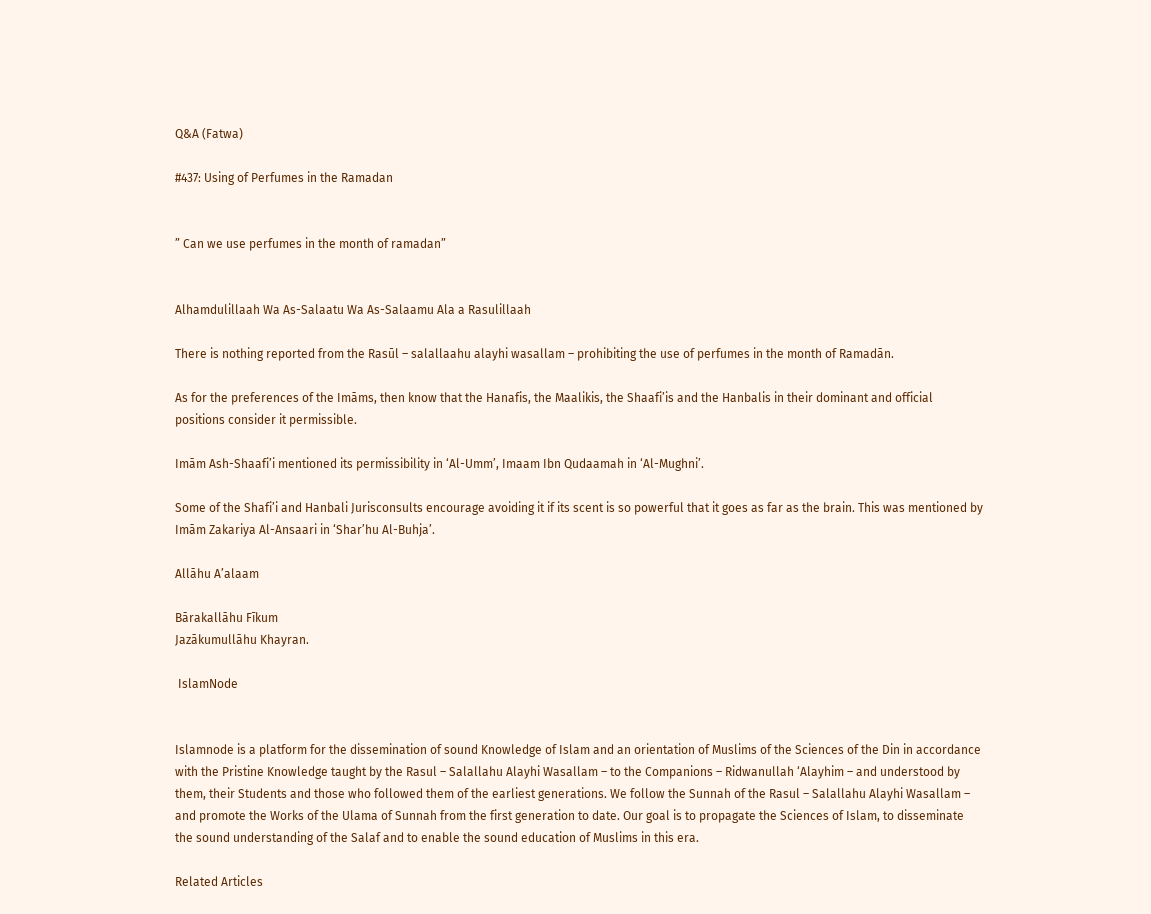Q&A (Fatwa)

#437: Using of Perfumes in the Ramadan


” Can we use perfumes in the month of ramadan”


Alhamdulillaah Wa As-Salaatu Wa As-Salaamu Ala a Rasulillaah

There is nothing reported from the Rasūl – salallaahu alayhi wasallam – prohibiting the use of perfumes in the month of Ramadān.

As for the preferences of the Imāms, then know that the Hanafis, the Maalikis, the Shaafi’is and the Hanbalis in their dominant and official positions consider it permissible.

Imām Ash-Shaafi’i mentioned its permissibility in ‘Al-Umm’, Imaam Ibn Qudaamah in ‘Al-Mughni’.

Some of the Shafi’i and Hanbali Jurisconsults encourage avoiding it if its scent is so powerful that it goes as far as the brain. This was mentioned by Imām Zakariya Al-Ansaari in ‘Shar’hu Al-Buhja’.

Allāhu A’alaam

Bārakallāhu Fīkum
Jazākumullāhu Khayran.

 IslamNode


Islamnode is a platform for the dissemination of sound Knowledge of Islam and an orientation of Muslims of the Sciences of the Din in accordance with the Pristine Knowledge taught by the Rasul – Salallahu Alayhi Wasallam – to the Companions – Ridwanullah ‘Alayhim – and understood by them, their Students and those who followed them of the earliest generations. We follow the Sunnah of the Rasul – Salallahu Alayhi Wasallam – and promote the Works of the Ulama of Sunnah from the first generation to date. Our goal is to propagate the Sciences of Islam, to disseminate the sound understanding of the Salaf and to enable the sound education of Muslims in this era.

Related Articles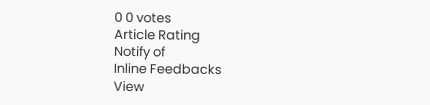0 0 votes
Article Rating
Notify of
Inline Feedbacks
View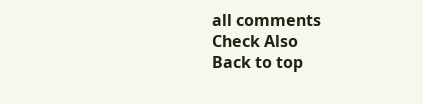all comments
Check Also
Back to top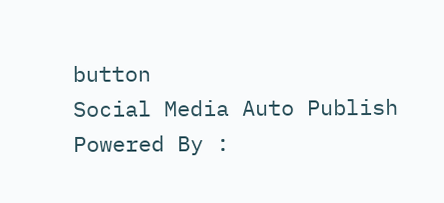button
Social Media Auto Publish Powered By :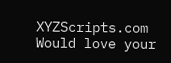XYZScripts.com
Would love your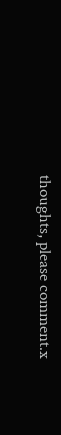thoughts, please comment.x